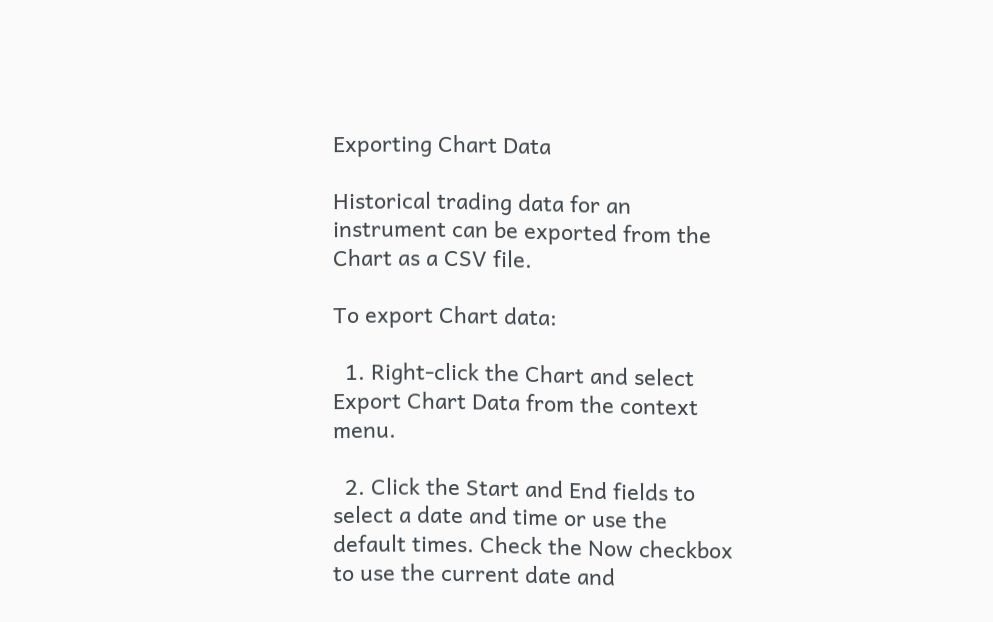Exporting Chart Data

Historical trading data for an instrument can be exported from the Chart as a CSV file.

To export Chart data:

  1. Right-click the Chart and select Export Chart Data from the context menu.

  2. Click the Start and End fields to select a date and time or use the default times. Check the Now checkbox to use the current date and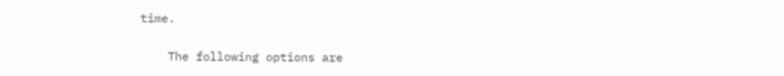time.

    The following options are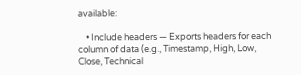available:

    • Include headers — Exports headers for each column of data (e.g., Timestamp, High, Low, Close, Technical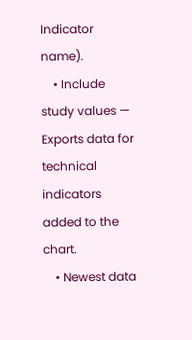Indicator name).
    • Include study values — Exports data for technical indicators added to the chart.
    • Newest data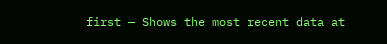first — Shows the most recent data at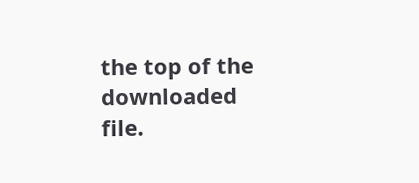the top of the downloaded file.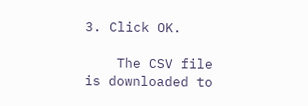3. Click OK.

    The CSV file is downloaded to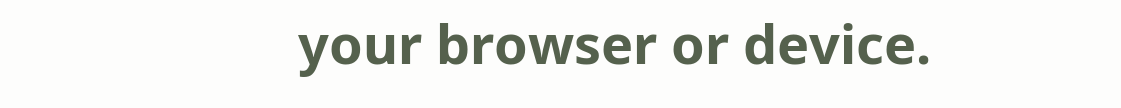your browser or device.